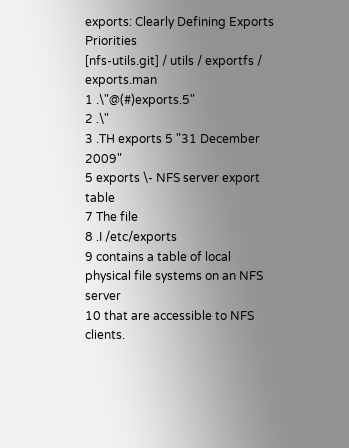exports: Clearly Defining Exports Priorities
[nfs-utils.git] / utils / exportfs / exports.man
1 .\"@(#)exports.5"
2 .\"
3 .TH exports 5 "31 December 2009"
5 exports \- NFS server export table
7 The file
8 .I /etc/exports
9 contains a table of local physical file systems on an NFS server
10 that are accessible to NFS clients.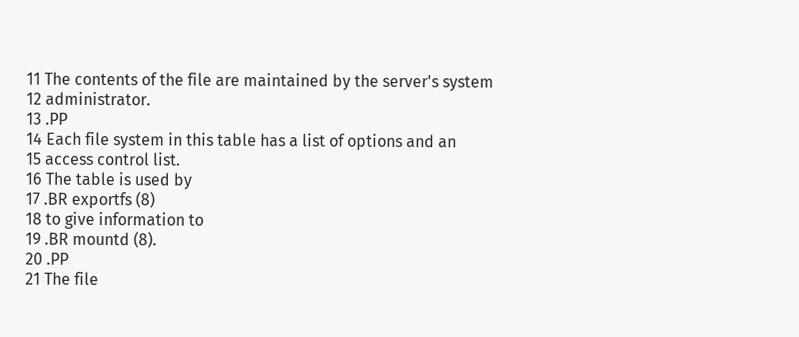11 The contents of the file are maintained by the server's system
12 administrator.
13 .PP
14 Each file system in this table has a list of options and an
15 access control list.
16 The table is used by
17 .BR exportfs (8)
18 to give information to
19 .BR mountd (8).
20 .PP
21 The file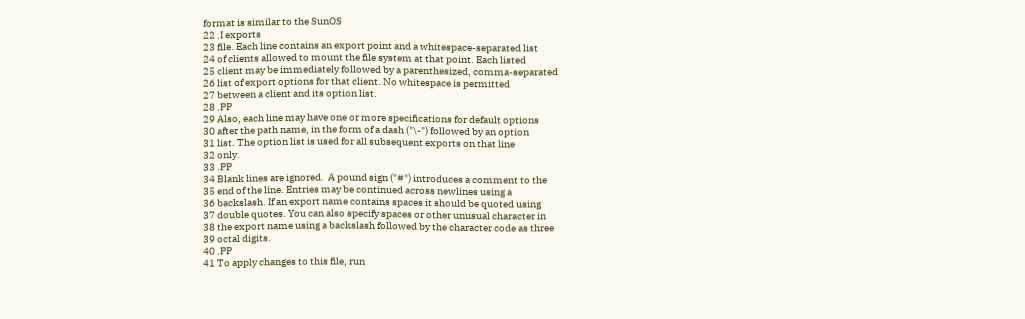format is similar to the SunOS
22 .I exports
23 file. Each line contains an export point and a whitespace-separated list
24 of clients allowed to mount the file system at that point. Each listed
25 client may be immediately followed by a parenthesized, comma-separated
26 list of export options for that client. No whitespace is permitted
27 between a client and its option list.
28 .PP
29 Also, each line may have one or more specifications for default options
30 after the path name, in the form of a dash ("\-") followed by an option
31 list. The option list is used for all subsequent exports on that line
32 only.
33 .PP
34 Blank lines are ignored.  A pound sign ("#") introduces a comment to the
35 end of the line. Entries may be continued across newlines using a
36 backslash. If an export name contains spaces it should be quoted using
37 double quotes. You can also specify spaces or other unusual character in
38 the export name using a backslash followed by the character code as three
39 octal digits.
40 .PP
41 To apply changes to this file, run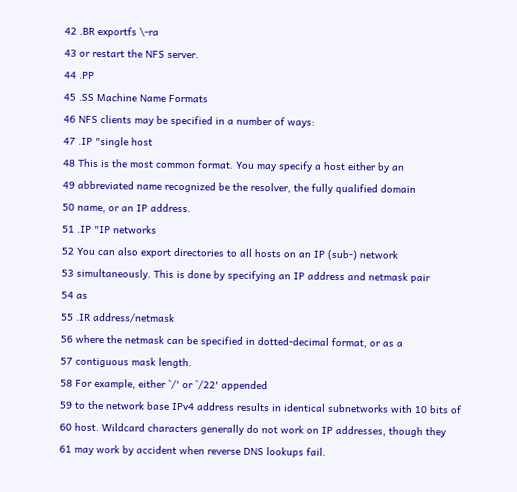42 .BR exportfs \-ra
43 or restart the NFS server.
44 .PP
45 .SS Machine Name Formats
46 NFS clients may be specified in a number of ways:
47 .IP "single host
48 This is the most common format. You may specify a host either by an
49 abbreviated name recognized be the resolver, the fully qualified domain
50 name, or an IP address.
51 .IP "IP networks
52 You can also export directories to all hosts on an IP (sub-) network
53 simultaneously. This is done by specifying an IP address and netmask pair
54 as
55 .IR address/netmask
56 where the netmask can be specified in dotted-decimal format, or as a
57 contiguous mask length.
58 For example, either `/' or `/22' appended
59 to the network base IPv4 address results in identical subnetworks with 10 bits of
60 host. Wildcard characters generally do not work on IP addresses, though they
61 may work by accident when reverse DNS lookups fail.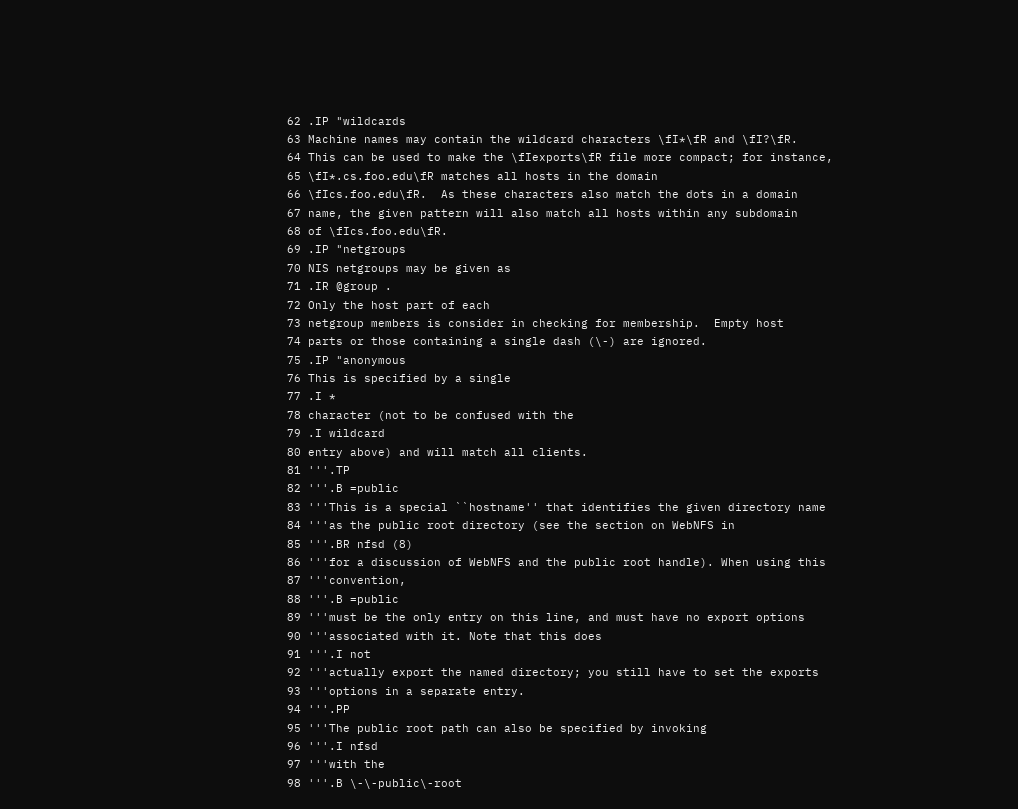62 .IP "wildcards
63 Machine names may contain the wildcard characters \fI*\fR and \fI?\fR.
64 This can be used to make the \fIexports\fR file more compact; for instance,
65 \fI*.cs.foo.edu\fR matches all hosts in the domain
66 \fIcs.foo.edu\fR.  As these characters also match the dots in a domain
67 name, the given pattern will also match all hosts within any subdomain
68 of \fIcs.foo.edu\fR.
69 .IP "netgroups
70 NIS netgroups may be given as
71 .IR @group .
72 Only the host part of each
73 netgroup members is consider in checking for membership.  Empty host
74 parts or those containing a single dash (\-) are ignored.
75 .IP "anonymous
76 This is specified by a single
77 .I *
78 character (not to be confused with the
79 .I wildcard
80 entry above) and will match all clients.
81 '''.TP
82 '''.B =public
83 '''This is a special ``hostname'' that identifies the given directory name
84 '''as the public root directory (see the section on WebNFS in
85 '''.BR nfsd (8)
86 '''for a discussion of WebNFS and the public root handle). When using this
87 '''convention,
88 '''.B =public
89 '''must be the only entry on this line, and must have no export options
90 '''associated with it. Note that this does
91 '''.I not
92 '''actually export the named directory; you still have to set the exports
93 '''options in a separate entry.
94 '''.PP
95 '''The public root path can also be specified by invoking
96 '''.I nfsd
97 '''with the
98 '''.B \-\-public\-root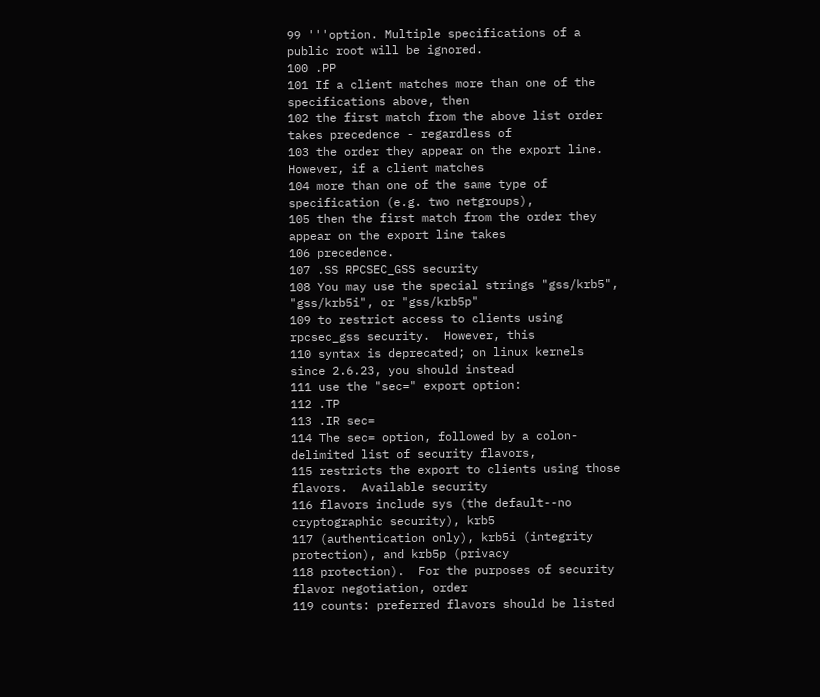99 '''option. Multiple specifications of a public root will be ignored.
100 .PP
101 If a client matches more than one of the specifications above, then
102 the first match from the above list order takes precedence - regardless of
103 the order they appear on the export line. However, if a client matches
104 more than one of the same type of specification (e.g. two netgroups),
105 then the first match from the order they appear on the export line takes
106 precedence.
107 .SS RPCSEC_GSS security
108 You may use the special strings "gss/krb5", "gss/krb5i", or "gss/krb5p"
109 to restrict access to clients using rpcsec_gss security.  However, this
110 syntax is deprecated; on linux kernels since 2.6.23, you should instead
111 use the "sec=" export option:
112 .TP
113 .IR sec=
114 The sec= option, followed by a colon-delimited list of security flavors,
115 restricts the export to clients using those flavors.  Available security
116 flavors include sys (the default--no cryptographic security), krb5
117 (authentication only), krb5i (integrity protection), and krb5p (privacy
118 protection).  For the purposes of security flavor negotiation, order
119 counts: preferred flavors should be listed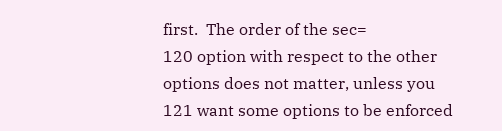first.  The order of the sec=
120 option with respect to the other options does not matter, unless you
121 want some options to be enforced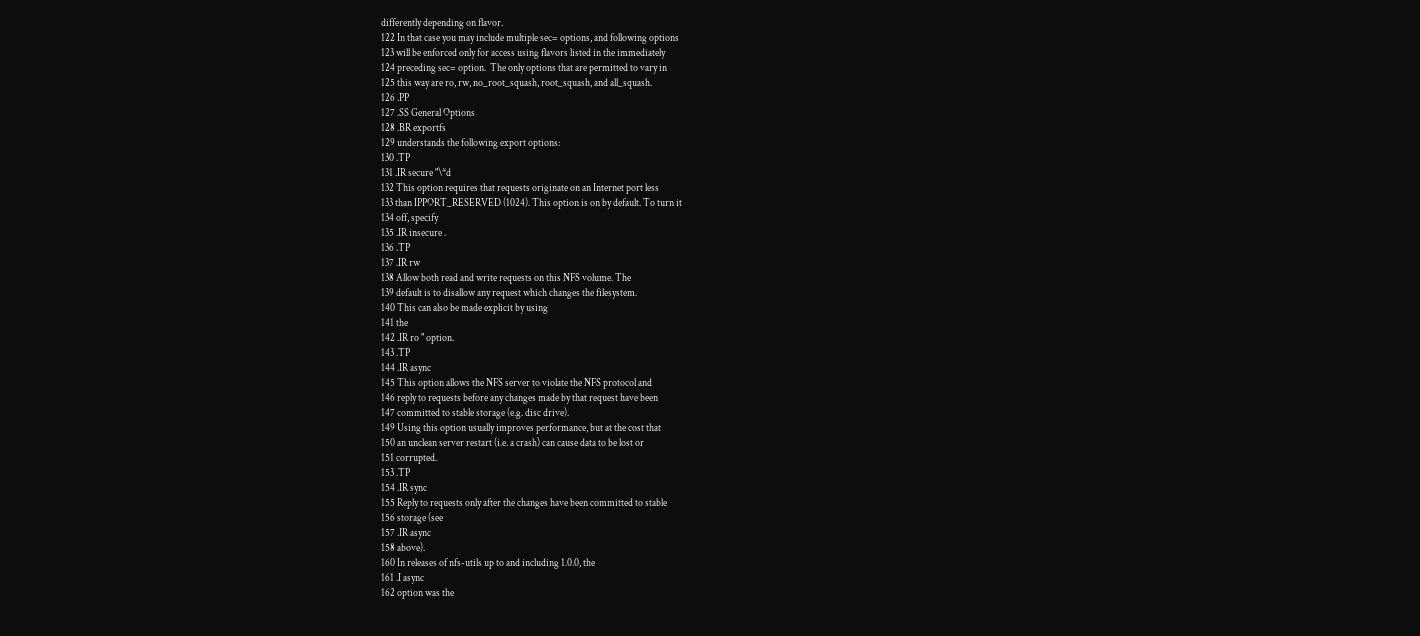differently depending on flavor.
122 In that case you may include multiple sec= options, and following options
123 will be enforced only for access using flavors listed in the immediately
124 preceding sec= option.  The only options that are permitted to vary in
125 this way are ro, rw, no_root_squash, root_squash, and all_squash.
126 .PP
127 .SS General Options
128 .BR exportfs
129 understands the following export options:
130 .TP
131 .IR secure "\*d
132 This option requires that requests originate on an Internet port less
133 than IPPORT_RESERVED (1024). This option is on by default. To turn it
134 off, specify
135 .IR insecure .
136 .TP
137 .IR rw
138 Allow both read and write requests on this NFS volume. The
139 default is to disallow any request which changes the filesystem.
140 This can also be made explicit by using
141 the
142 .IR ro " option.
143 .TP
144 .IR async
145 This option allows the NFS server to violate the NFS protocol and
146 reply to requests before any changes made by that request have been
147 committed to stable storage (e.g. disc drive).
149 Using this option usually improves performance, but at the cost that
150 an unclean server restart (i.e. a crash) can cause data to be lost or
151 corrupted.
153 .TP
154 .IR sync
155 Reply to requests only after the changes have been committed to stable
156 storage (see
157 .IR async
158 above).
160 In releases of nfs-utils up to and including 1.0.0, the
161 .I async
162 option was the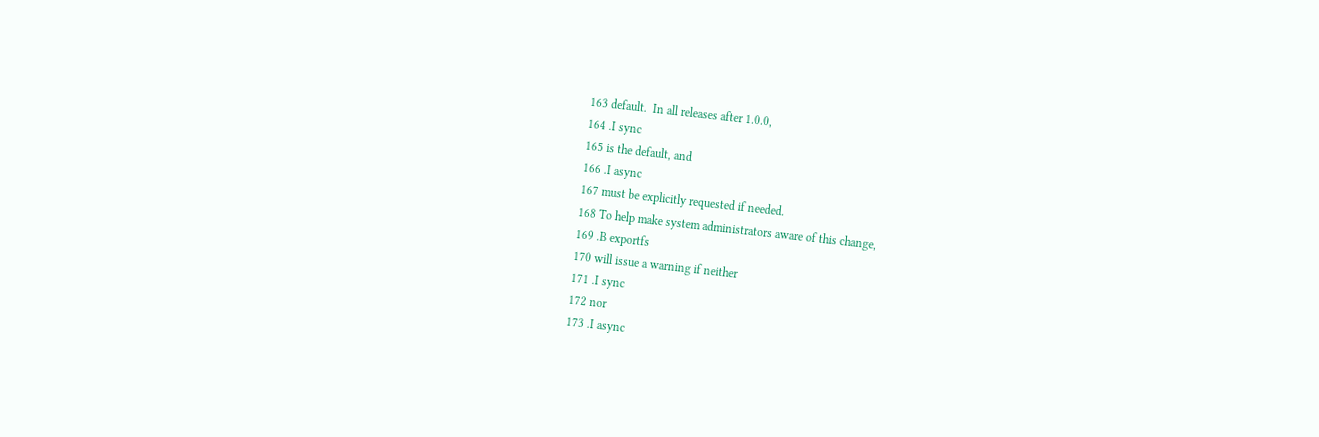163 default.  In all releases after 1.0.0,
164 .I sync
165 is the default, and
166 .I async
167 must be explicitly requested if needed.
168 To help make system administrators aware of this change,
169 .B exportfs
170 will issue a warning if neither
171 .I sync
172 nor
173 .I async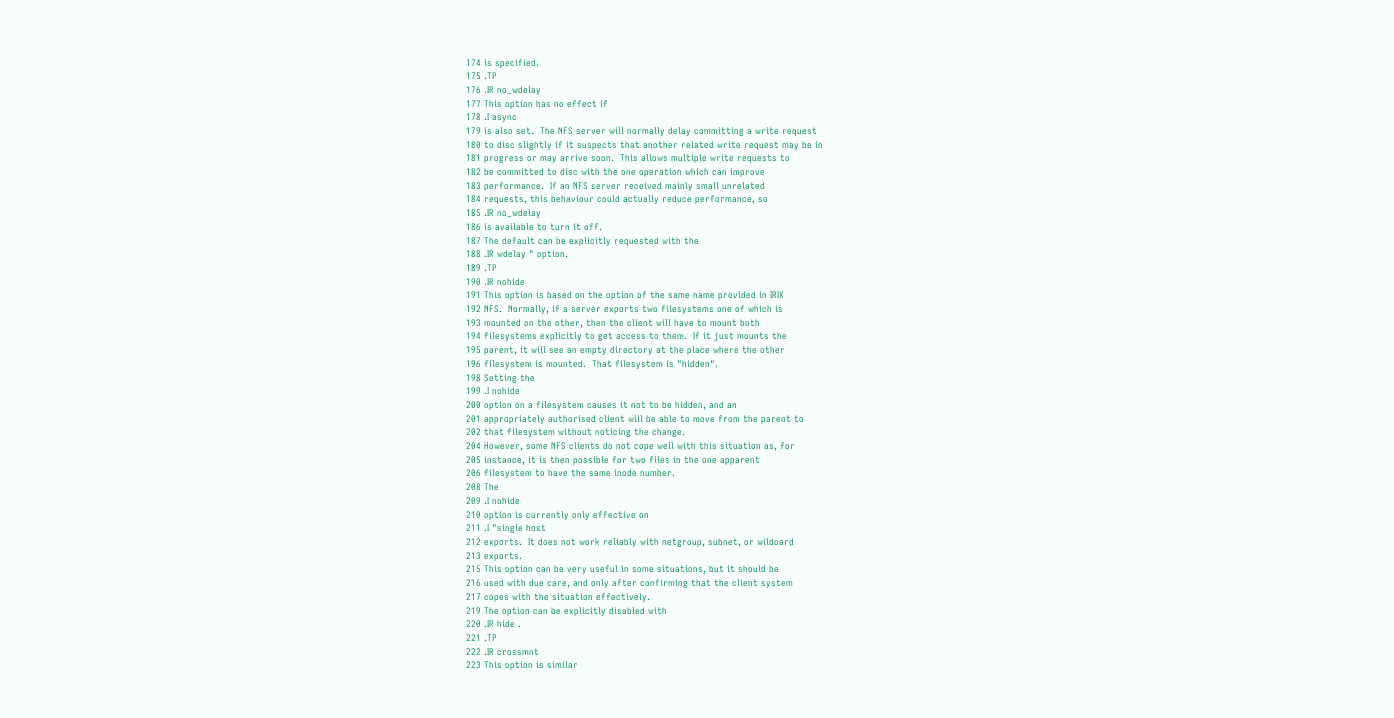174 is specified.
175 .TP
176 .IR no_wdelay
177 This option has no effect if
178 .I async
179 is also set.  The NFS server will normally delay committing a write request
180 to disc slightly if it suspects that another related write request may be in
181 progress or may arrive soon.  This allows multiple write requests to
182 be committed to disc with the one operation which can improve
183 performance.  If an NFS server received mainly small unrelated
184 requests, this behaviour could actually reduce performance, so
185 .IR no_wdelay
186 is available to turn it off.
187 The default can be explicitly requested with the
188 .IR wdelay " option.
189 .TP
190 .IR nohide
191 This option is based on the option of the same name provided in IRIX
192 NFS.  Normally, if a server exports two filesystems one of which is
193 mounted on the other, then the client will have to mount both
194 filesystems explicitly to get access to them.  If it just mounts the
195 parent, it will see an empty directory at the place where the other
196 filesystem is mounted.  That filesystem is "hidden".
198 Setting the
199 .I nohide
200 option on a filesystem causes it not to be hidden, and an
201 appropriately authorised client will be able to move from the parent to
202 that filesystem without noticing the change.
204 However, some NFS clients do not cope well with this situation as, for
205 instance, it is then possible for two files in the one apparent
206 filesystem to have the same inode number.
208 The
209 .I nohide
210 option is currently only effective on
211 .I "single host
212 exports.  It does not work reliably with netgroup, subnet, or wildcard
213 exports.
215 This option can be very useful in some situations, but it should be
216 used with due care, and only after confirming that the client system
217 copes with the situation effectively.
219 The option can be explicitly disabled with
220 .IR hide .
221 .TP
222 .IR crossmnt
223 This option is similar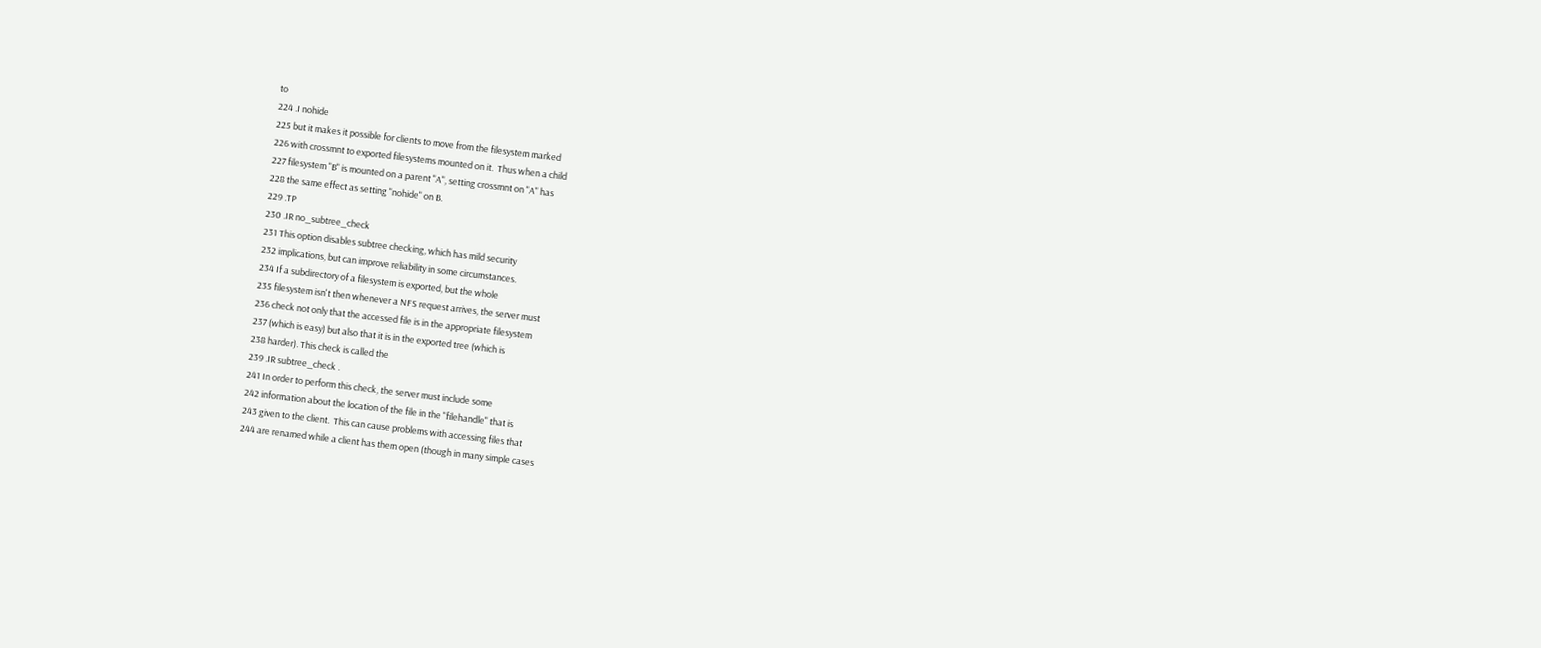to
224 .I nohide
225 but it makes it possible for clients to move from the filesystem marked
226 with crossmnt to exported filesystems mounted on it.  Thus when a child
227 filesystem "B" is mounted on a parent "A", setting crossmnt on "A" has
228 the same effect as setting "nohide" on B.
229 .TP
230 .IR no_subtree_check
231 This option disables subtree checking, which has mild security
232 implications, but can improve reliability in some circumstances.
234 If a subdirectory of a filesystem is exported, but the whole
235 filesystem isn't then whenever a NFS request arrives, the server must
236 check not only that the accessed file is in the appropriate filesystem
237 (which is easy) but also that it is in the exported tree (which is
238 harder). This check is called the
239 .IR subtree_check .
241 In order to perform this check, the server must include some
242 information about the location of the file in the "filehandle" that is
243 given to the client.  This can cause problems with accessing files that
244 are renamed while a client has them open (though in many simple cases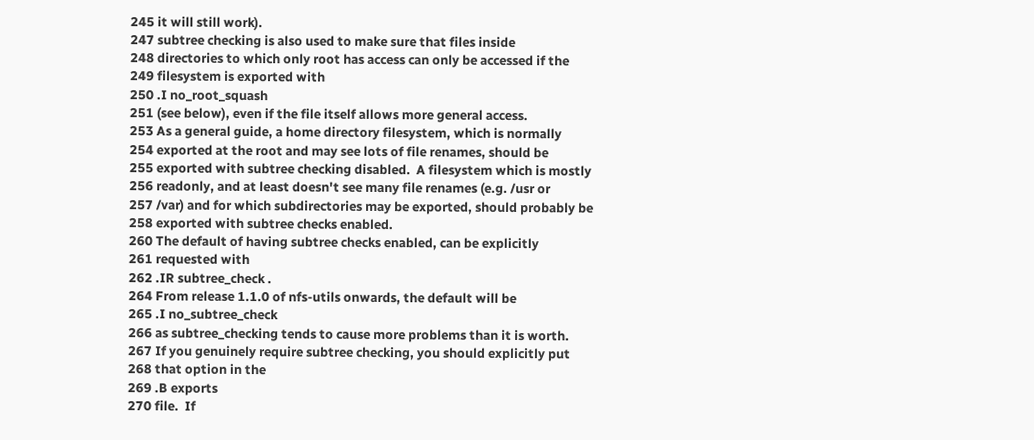245 it will still work).
247 subtree checking is also used to make sure that files inside
248 directories to which only root has access can only be accessed if the
249 filesystem is exported with
250 .I no_root_squash
251 (see below), even if the file itself allows more general access.
253 As a general guide, a home directory filesystem, which is normally
254 exported at the root and may see lots of file renames, should be
255 exported with subtree checking disabled.  A filesystem which is mostly
256 readonly, and at least doesn't see many file renames (e.g. /usr or
257 /var) and for which subdirectories may be exported, should probably be
258 exported with subtree checks enabled.
260 The default of having subtree checks enabled, can be explicitly
261 requested with
262 .IR subtree_check .
264 From release 1.1.0 of nfs-utils onwards, the default will be
265 .I no_subtree_check
266 as subtree_checking tends to cause more problems than it is worth.
267 If you genuinely require subtree checking, you should explicitly put
268 that option in the
269 .B exports
270 file.  If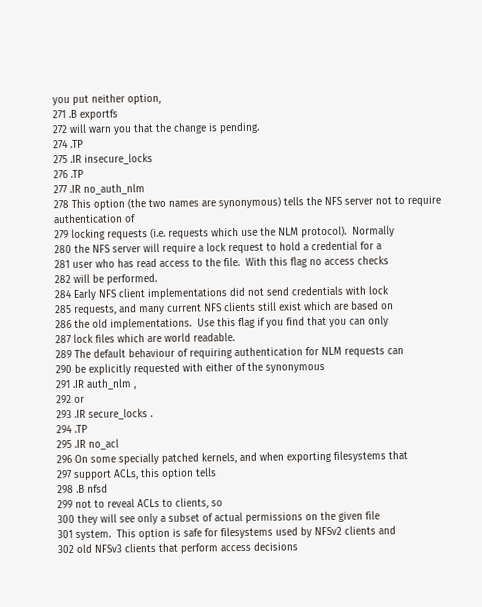you put neither option,
271 .B exportfs
272 will warn you that the change is pending.
274 .TP
275 .IR insecure_locks
276 .TP
277 .IR no_auth_nlm
278 This option (the two names are synonymous) tells the NFS server not to require authentication of
279 locking requests (i.e. requests which use the NLM protocol).  Normally
280 the NFS server will require a lock request to hold a credential for a
281 user who has read access to the file.  With this flag no access checks
282 will be performed.
284 Early NFS client implementations did not send credentials with lock
285 requests, and many current NFS clients still exist which are based on
286 the old implementations.  Use this flag if you find that you can only
287 lock files which are world readable.
289 The default behaviour of requiring authentication for NLM requests can
290 be explicitly requested with either of the synonymous
291 .IR auth_nlm ,
292 or
293 .IR secure_locks .
294 .TP
295 .IR no_acl
296 On some specially patched kernels, and when exporting filesystems that
297 support ACLs, this option tells
298 .B nfsd
299 not to reveal ACLs to clients, so
300 they will see only a subset of actual permissions on the given file
301 system.  This option is safe for filesystems used by NFSv2 clients and
302 old NFSv3 clients that perform access decisions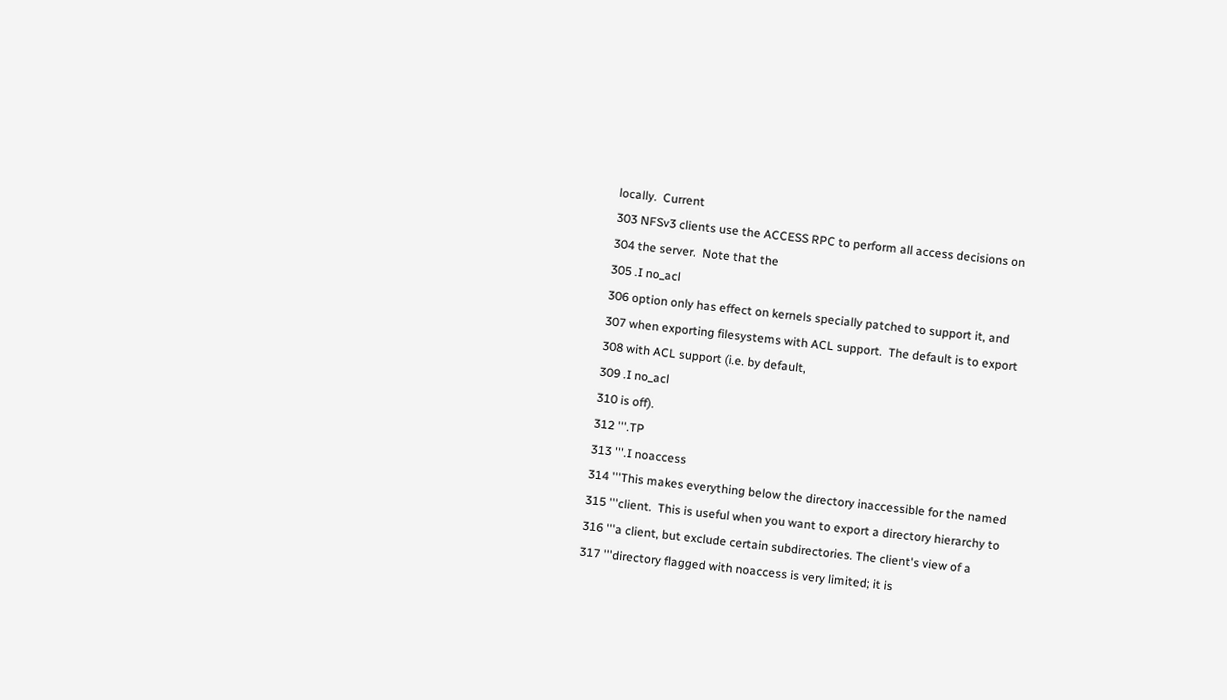locally.  Current
303 NFSv3 clients use the ACCESS RPC to perform all access decisions on
304 the server.  Note that the
305 .I no_acl
306 option only has effect on kernels specially patched to support it, and
307 when exporting filesystems with ACL support.  The default is to export
308 with ACL support (i.e. by default,
309 .I no_acl
310 is off).
312 '''.TP
313 '''.I noaccess
314 '''This makes everything below the directory inaccessible for the named
315 '''client.  This is useful when you want to export a directory hierarchy to
316 '''a client, but exclude certain subdirectories. The client's view of a
317 '''directory flagged with noaccess is very limited; it is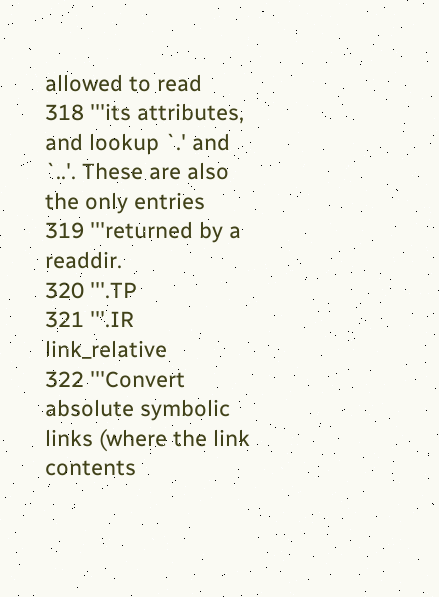allowed to read
318 '''its attributes, and lookup `.' and `..'. These are also the only entries
319 '''returned by a readdir.
320 '''.TP
321 '''.IR link_relative
322 '''Convert absolute symbolic links (where the link contents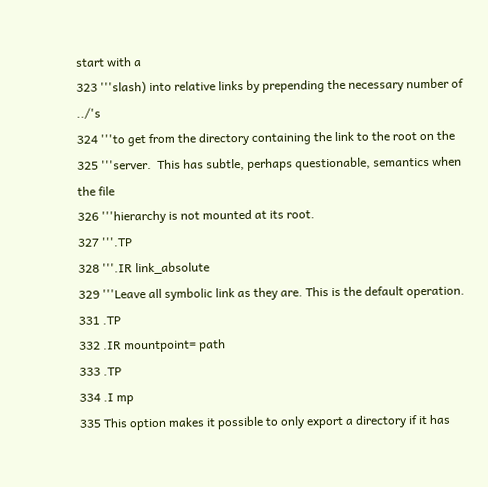start with a
323 '''slash) into relative links by prepending the necessary number of ../'s
324 '''to get from the directory containing the link to the root on the
325 '''server.  This has subtle, perhaps questionable, semantics when the file
326 '''hierarchy is not mounted at its root.
327 '''.TP
328 '''.IR link_absolute
329 '''Leave all symbolic link as they are. This is the default operation.
331 .TP
332 .IR mountpoint= path
333 .TP
334 .I mp
335 This option makes it possible to only export a directory if it has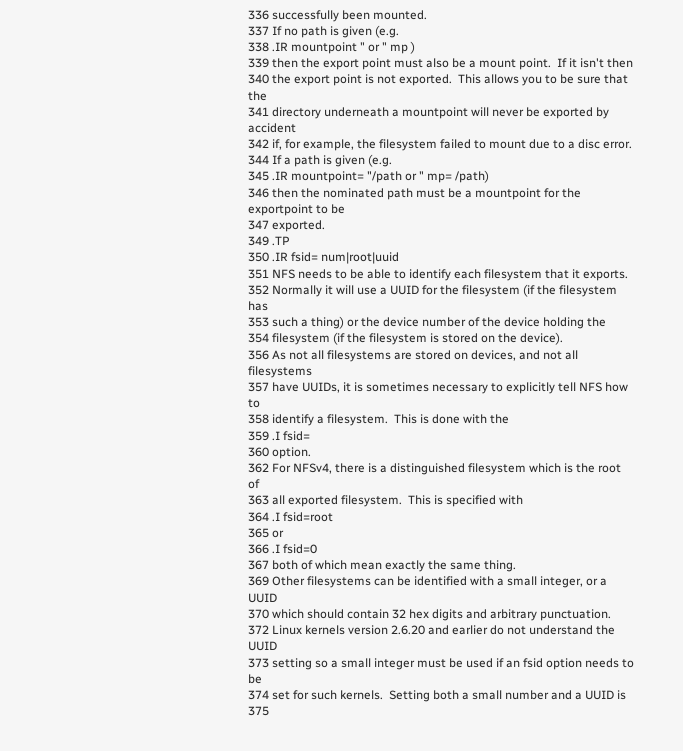336 successfully been mounted.
337 If no path is given (e.g.
338 .IR mountpoint " or " mp )
339 then the export point must also be a mount point.  If it isn't then
340 the export point is not exported.  This allows you to be sure that the
341 directory underneath a mountpoint will never be exported by accident
342 if, for example, the filesystem failed to mount due to a disc error.
344 If a path is given (e.g.
345 .IR mountpoint= "/path or " mp= /path)
346 then the nominated path must be a mountpoint for the exportpoint to be
347 exported.
349 .TP
350 .IR fsid= num|root|uuid
351 NFS needs to be able to identify each filesystem that it exports.
352 Normally it will use a UUID for the filesystem (if the filesystem has
353 such a thing) or the device number of the device holding the
354 filesystem (if the filesystem is stored on the device).
356 As not all filesystems are stored on devices, and not all filesystems
357 have UUIDs, it is sometimes necessary to explicitly tell NFS how to
358 identify a filesystem.  This is done with the
359 .I fsid=
360 option.
362 For NFSv4, there is a distinguished filesystem which is the root of
363 all exported filesystem.  This is specified with
364 .I fsid=root
365 or
366 .I fsid=0
367 both of which mean exactly the same thing.
369 Other filesystems can be identified with a small integer, or a UUID
370 which should contain 32 hex digits and arbitrary punctuation.
372 Linux kernels version 2.6.20 and earlier do not understand the UUID
373 setting so a small integer must be used if an fsid option needs to be
374 set for such kernels.  Setting both a small number and a UUID is
375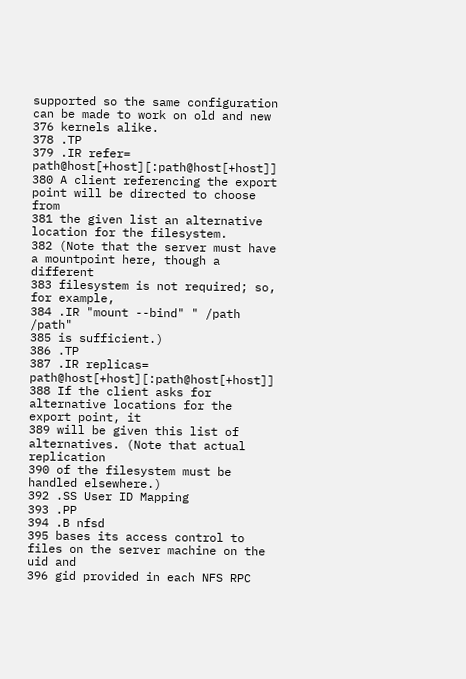supported so the same configuration can be made to work on old and new
376 kernels alike.
378 .TP
379 .IR refer= path@host[+host][:path@host[+host]]
380 A client referencing the export point will be directed to choose from
381 the given list an alternative location for the filesystem.
382 (Note that the server must have a mountpoint here, though a different
383 filesystem is not required; so, for example,
384 .IR "mount --bind" " /path /path"
385 is sufficient.)
386 .TP
387 .IR replicas= path@host[+host][:path@host[+host]]
388 If the client asks for alternative locations for the export point, it
389 will be given this list of alternatives. (Note that actual replication
390 of the filesystem must be handled elsewhere.)
392 .SS User ID Mapping
393 .PP
394 .B nfsd
395 bases its access control to files on the server machine on the uid and
396 gid provided in each NFS RPC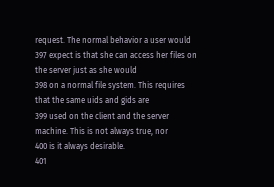request. The normal behavior a user would
397 expect is that she can access her files on the server just as she would
398 on a normal file system. This requires that the same uids and gids are
399 used on the client and the server machine. This is not always true, nor
400 is it always desirable.
401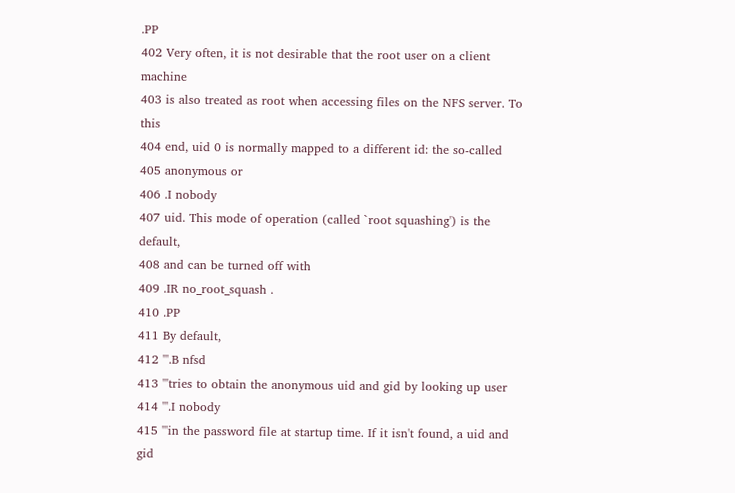.PP
402 Very often, it is not desirable that the root user on a client machine
403 is also treated as root when accessing files on the NFS server. To this
404 end, uid 0 is normally mapped to a different id: the so-called
405 anonymous or
406 .I nobody
407 uid. This mode of operation (called `root squashing') is the default,
408 and can be turned off with
409 .IR no_root_squash .
410 .PP
411 By default,
412 '''.B nfsd
413 '''tries to obtain the anonymous uid and gid by looking up user
414 '''.I nobody
415 '''in the password file at startup time. If it isn't found, a uid and gid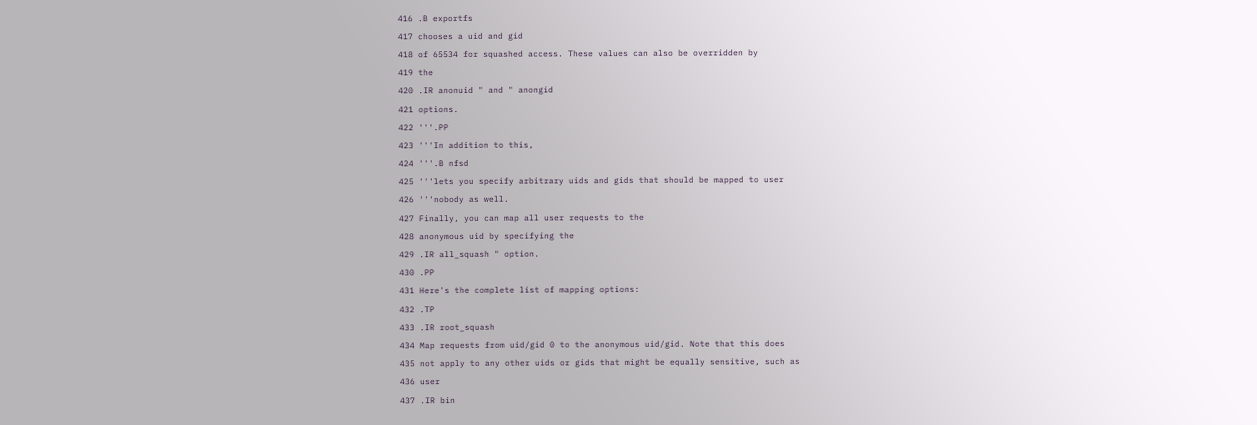416 .B exportfs
417 chooses a uid and gid
418 of 65534 for squashed access. These values can also be overridden by
419 the
420 .IR anonuid " and " anongid
421 options.
422 '''.PP
423 '''In addition to this,
424 '''.B nfsd
425 '''lets you specify arbitrary uids and gids that should be mapped to user
426 '''nobody as well.
427 Finally, you can map all user requests to the
428 anonymous uid by specifying the
429 .IR all_squash " option.
430 .PP
431 Here's the complete list of mapping options:
432 .TP
433 .IR root_squash
434 Map requests from uid/gid 0 to the anonymous uid/gid. Note that this does
435 not apply to any other uids or gids that might be equally sensitive, such as
436 user
437 .IR bin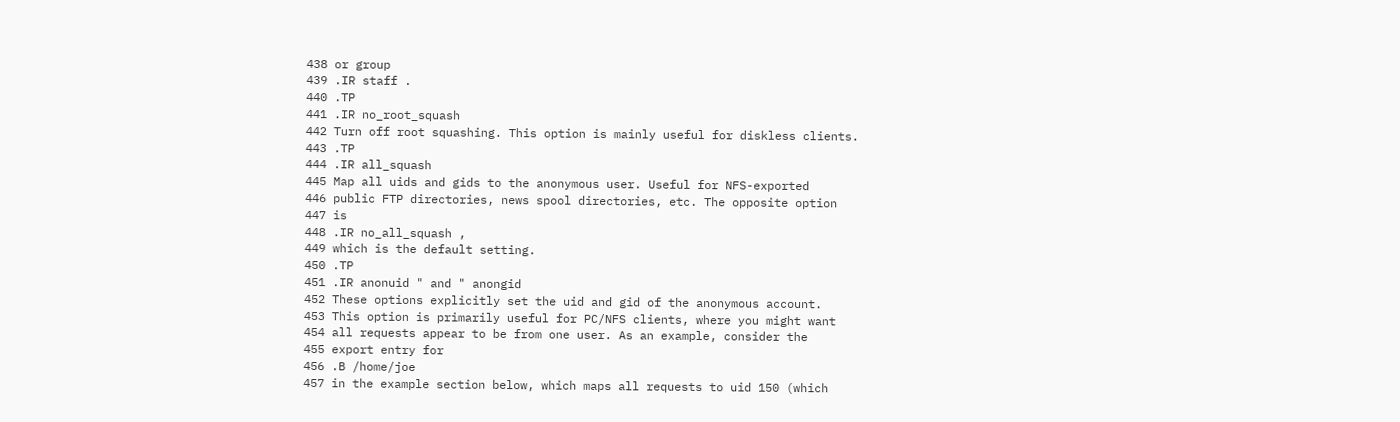438 or group
439 .IR staff .
440 .TP
441 .IR no_root_squash
442 Turn off root squashing. This option is mainly useful for diskless clients.
443 .TP
444 .IR all_squash
445 Map all uids and gids to the anonymous user. Useful for NFS-exported
446 public FTP directories, news spool directories, etc. The opposite option
447 is
448 .IR no_all_squash ,
449 which is the default setting.
450 .TP
451 .IR anonuid " and " anongid
452 These options explicitly set the uid and gid of the anonymous account.
453 This option is primarily useful for PC/NFS clients, where you might want
454 all requests appear to be from one user. As an example, consider the
455 export entry for
456 .B /home/joe
457 in the example section below, which maps all requests to uid 150 (which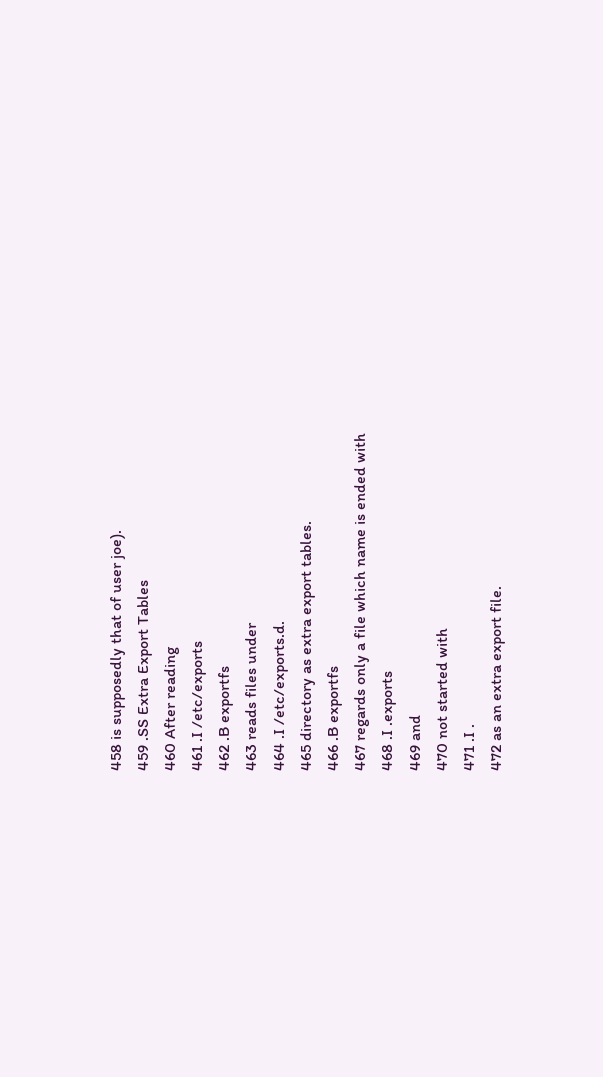458 is supposedly that of user joe).
459 .SS Extra Export Tables
460 After reading
461 .I /etc/exports
462 .B exportfs
463 reads files under
464 .I /etc/exports.d.
465 directory as extra export tables.
466 .B exportfs
467 regards only a file which name is ended with
468 .I .exports
469 and
470 not started with
471 .I .
472 as an extra export file.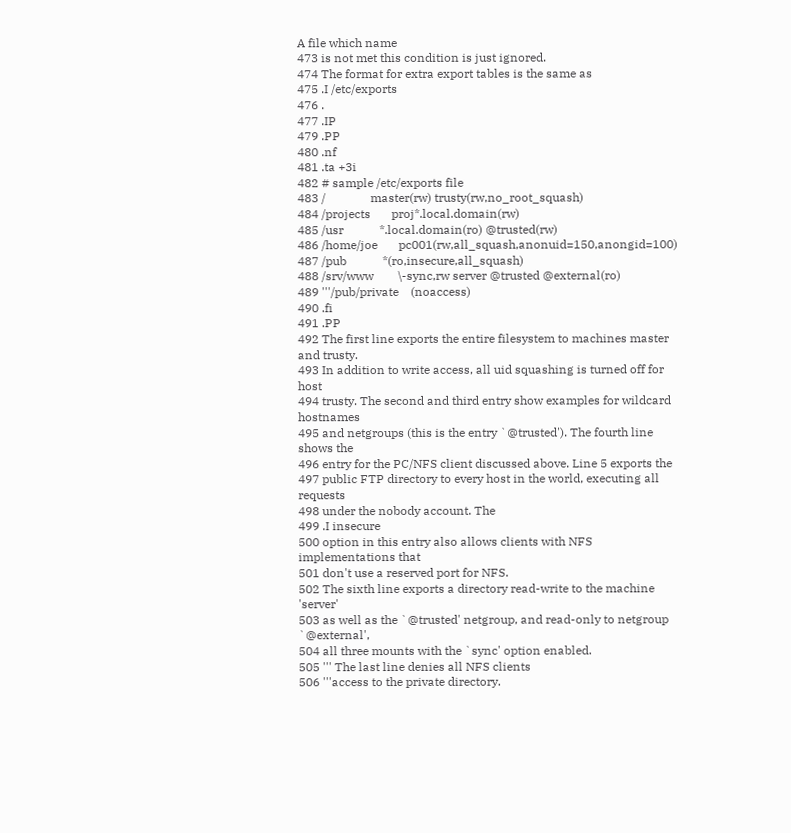A file which name
473 is not met this condition is just ignored.
474 The format for extra export tables is the same as
475 .I /etc/exports
476 .
477 .IP
479 .PP
480 .nf
481 .ta +3i
482 # sample /etc/exports file
483 /               master(rw) trusty(rw,no_root_squash)
484 /projects       proj*.local.domain(rw)
485 /usr            *.local.domain(ro) @trusted(rw)
486 /home/joe       pc001(rw,all_squash,anonuid=150,anongid=100)
487 /pub            *(ro,insecure,all_squash)
488 /srv/www        \-sync,rw server @trusted @external(ro)
489 '''/pub/private    (noaccess)
490 .fi
491 .PP
492 The first line exports the entire filesystem to machines master and trusty.
493 In addition to write access, all uid squashing is turned off for host
494 trusty. The second and third entry show examples for wildcard hostnames
495 and netgroups (this is the entry `@trusted'). The fourth line shows the
496 entry for the PC/NFS client discussed above. Line 5 exports the
497 public FTP directory to every host in the world, executing all requests
498 under the nobody account. The
499 .I insecure
500 option in this entry also allows clients with NFS implementations that
501 don't use a reserved port for NFS.
502 The sixth line exports a directory read-write to the machine 'server'
503 as well as the `@trusted' netgroup, and read-only to netgroup `@external',
504 all three mounts with the `sync' option enabled.
505 ''' The last line denies all NFS clients
506 '''access to the private directory.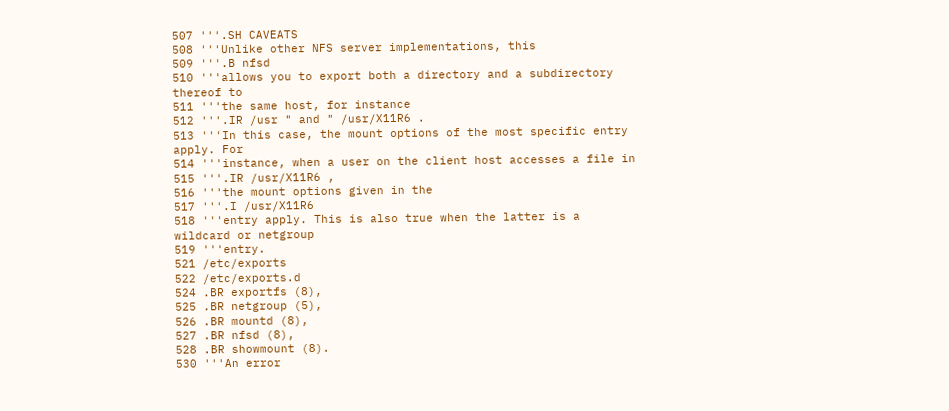507 '''.SH CAVEATS
508 '''Unlike other NFS server implementations, this
509 '''.B nfsd
510 '''allows you to export both a directory and a subdirectory thereof to
511 '''the same host, for instance
512 '''.IR /usr " and " /usr/X11R6 .
513 '''In this case, the mount options of the most specific entry apply. For
514 '''instance, when a user on the client host accesses a file in
515 '''.IR /usr/X11R6 ,
516 '''the mount options given in the
517 '''.I /usr/X11R6
518 '''entry apply. This is also true when the latter is a wildcard or netgroup
519 '''entry.
521 /etc/exports
522 /etc/exports.d
524 .BR exportfs (8),
525 .BR netgroup (5),
526 .BR mountd (8),
527 .BR nfsd (8),
528 .BR showmount (8).
530 '''An error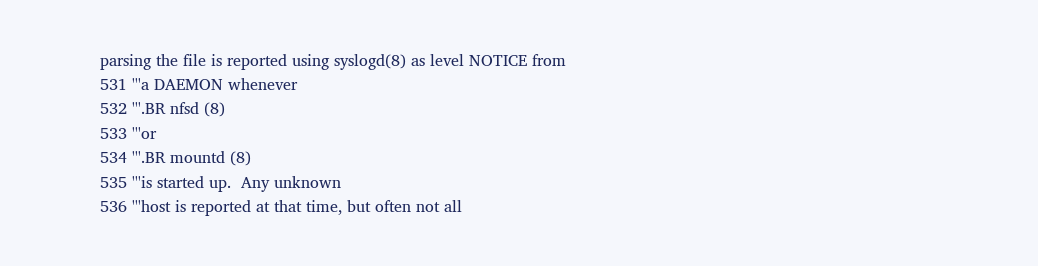parsing the file is reported using syslogd(8) as level NOTICE from
531 '''a DAEMON whenever
532 '''.BR nfsd (8)
533 '''or
534 '''.BR mountd (8)
535 '''is started up.  Any unknown
536 '''host is reported at that time, but often not all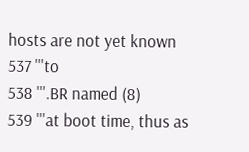hosts are not yet known
537 '''to
538 '''.BR named (8)
539 '''at boot time, thus as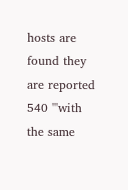hosts are found they are reported
540 '''with the same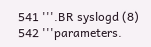541 '''.BR syslogd (8)
542 '''parameters.